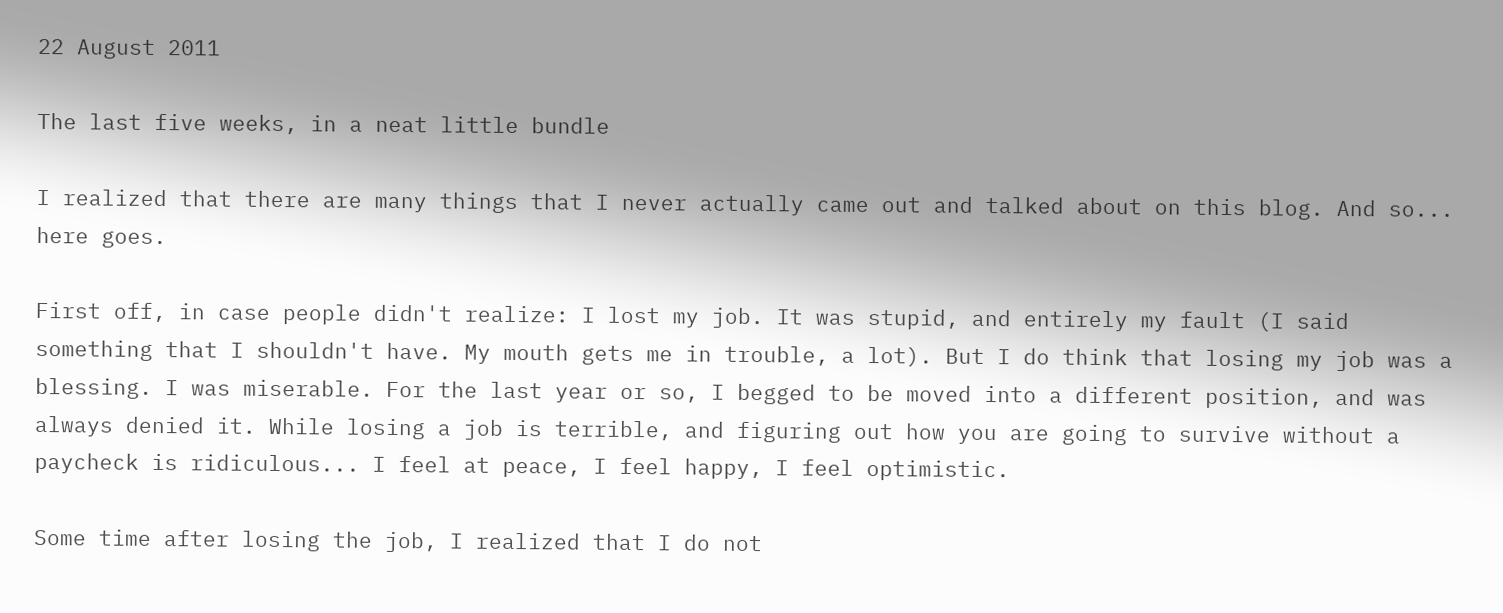22 August 2011

The last five weeks, in a neat little bundle

I realized that there are many things that I never actually came out and talked about on this blog. And so... here goes.

First off, in case people didn't realize: I lost my job. It was stupid, and entirely my fault (I said something that I shouldn't have. My mouth gets me in trouble, a lot). But I do think that losing my job was a blessing. I was miserable. For the last year or so, I begged to be moved into a different position, and was always denied it. While losing a job is terrible, and figuring out how you are going to survive without a paycheck is ridiculous... I feel at peace, I feel happy, I feel optimistic.

Some time after losing the job, I realized that I do not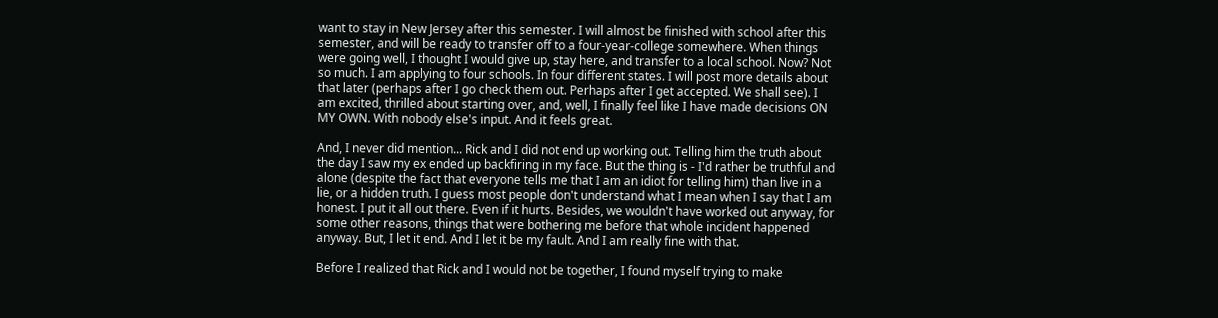want to stay in New Jersey after this semester. I will almost be finished with school after this semester, and will be ready to transfer off to a four-year-college somewhere. When things were going well, I thought I would give up, stay here, and transfer to a local school. Now? Not so much. I am applying to four schools. In four different states. I will post more details about that later (perhaps after I go check them out. Perhaps after I get accepted. We shall see). I am excited, thrilled about starting over, and, well, I finally feel like I have made decisions ON MY OWN. With nobody else's input. And it feels great.

And, I never did mention... Rick and I did not end up working out. Telling him the truth about the day I saw my ex ended up backfiring in my face. But the thing is - I'd rather be truthful and alone (despite the fact that everyone tells me that I am an idiot for telling him) than live in a lie, or a hidden truth. I guess most people don't understand what I mean when I say that I am honest. I put it all out there. Even if it hurts. Besides, we wouldn't have worked out anyway, for some other reasons, things that were bothering me before that whole incident happened anyway. But, I let it end. And I let it be my fault. And I am really fine with that.

Before I realized that Rick and I would not be together, I found myself trying to make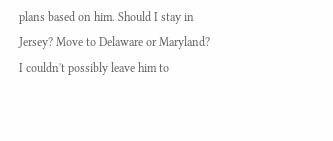plans based on him. Should I stay in Jersey? Move to Delaware or Maryland? I couldn't possibly leave him to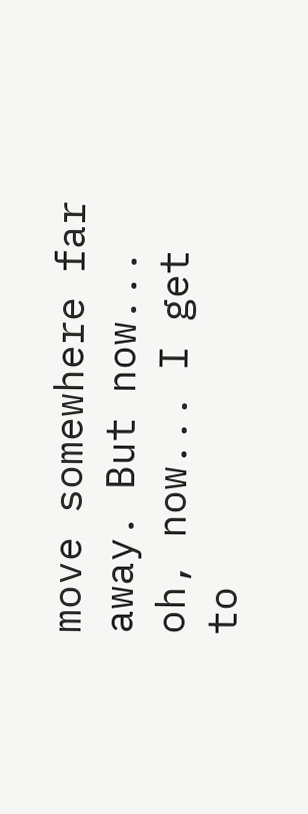move somewhere far away. But now... oh, now... I get to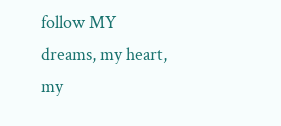follow MY dreams, my heart, my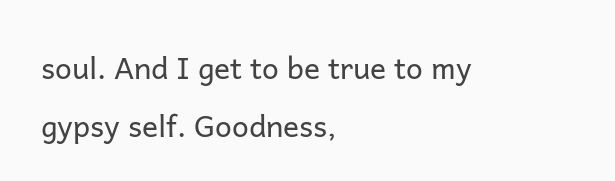soul. And I get to be true to my gypsy self. Goodness,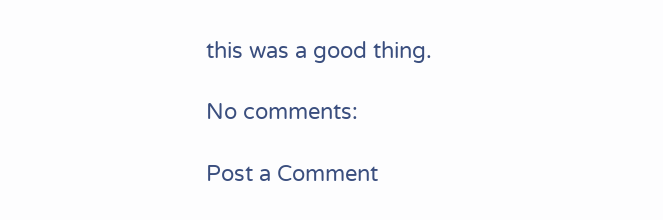this was a good thing.

No comments:

Post a Comment